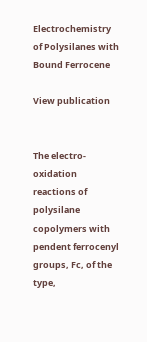Electrochemistry of Polysilanes with Bound Ferrocene

View publication


The electro-oxidation reactions of polysilane copolymers with pendent ferrocenyl groups, Fc, of the type,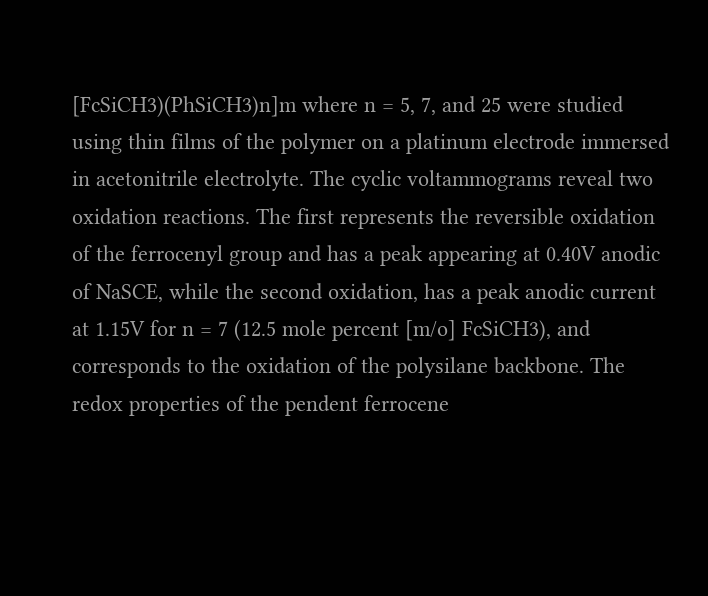[FcSiCH3)(PhSiCH3)n]m where n = 5, 7, and 25 were studied using thin films of the polymer on a platinum electrode immersed in acetonitrile electrolyte. The cyclic voltammograms reveal two oxidation reactions. The first represents the reversible oxidation of the ferrocenyl group and has a peak appearing at 0.40V anodic of NaSCE, while the second oxidation, has a peak anodic current at 1.15V for n = 7 (12.5 mole percent [m/o] FcSiCH3), and corresponds to the oxidation of the polysilane backbone. The redox properties of the pendent ferrocene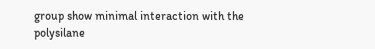group show minimal interaction with the polysilane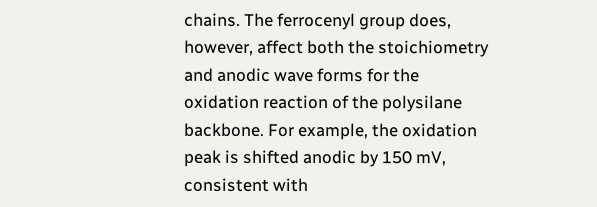chains. The ferrocenyl group does, however, affect both the stoichiometry and anodic wave forms for the oxidation reaction of the polysilane backbone. For example, the oxidation peak is shifted anodic by 150 mV, consistent with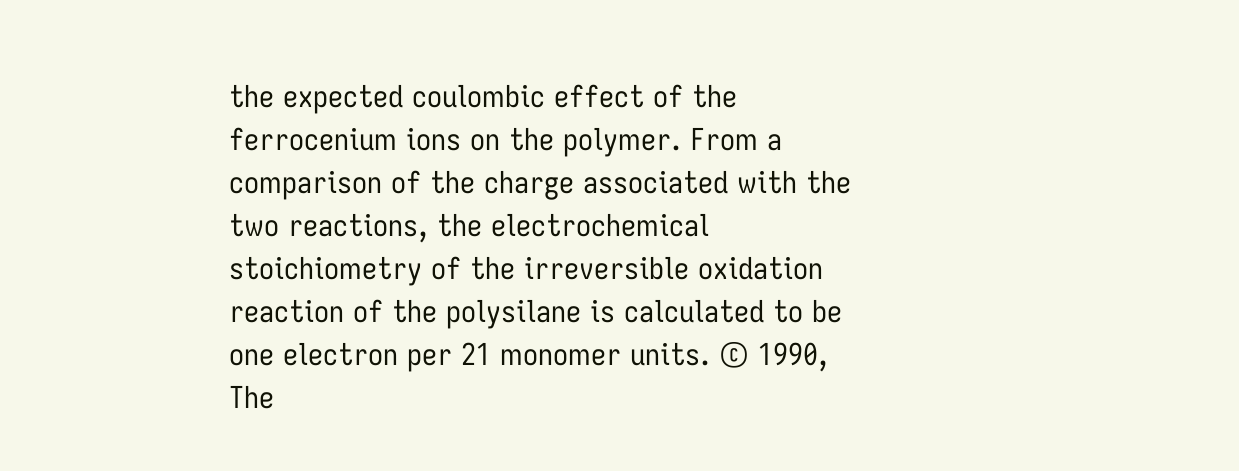the expected coulombic effect of the ferrocenium ions on the polymer. From a comparison of the charge associated with the two reactions, the electrochemical stoichiometry of the irreversible oxidation reaction of the polysilane is calculated to be one electron per 21 monomer units. © 1990, The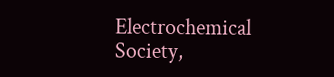Electrochemical Society,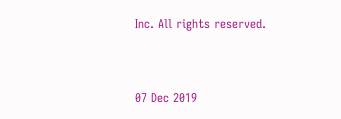Inc. All rights reserved.


07 Dec 2019